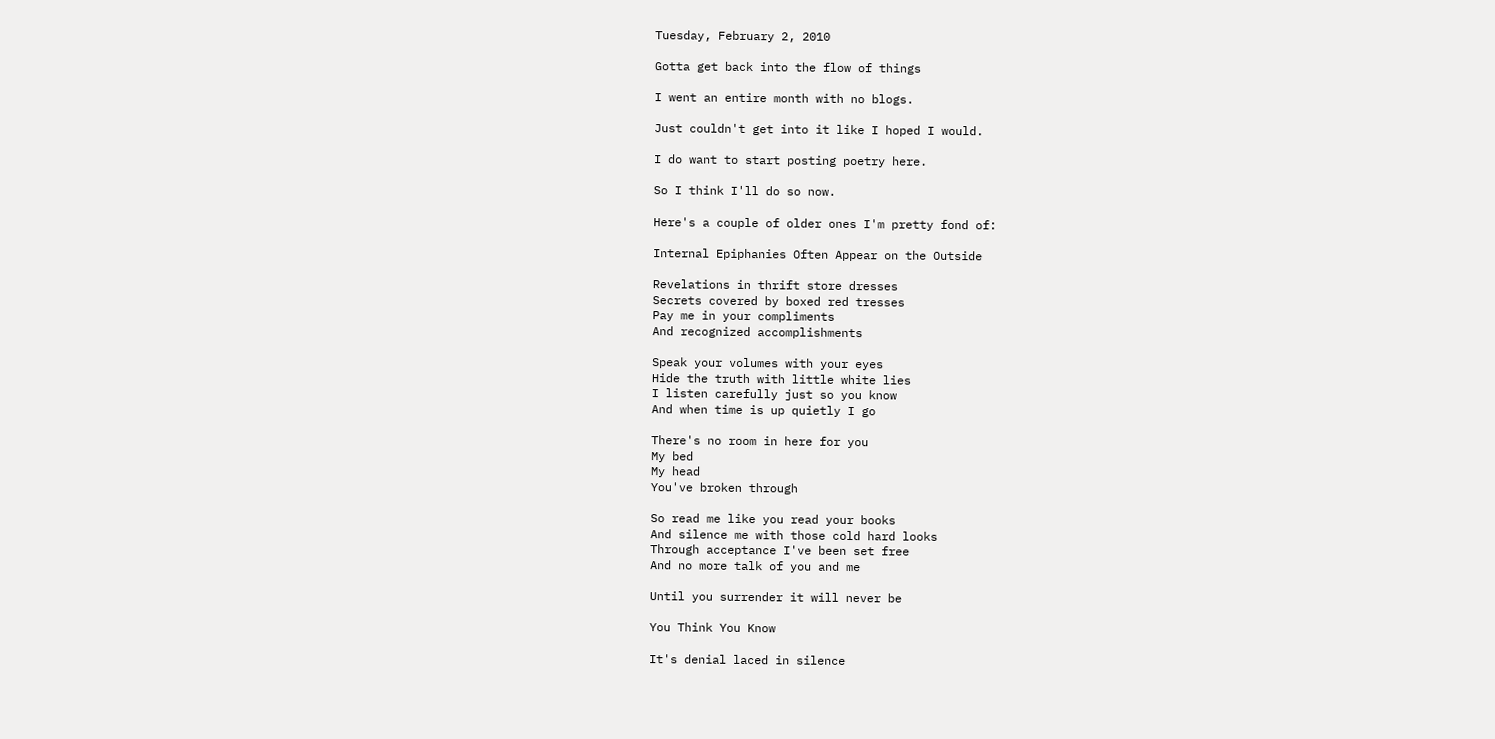Tuesday, February 2, 2010

Gotta get back into the flow of things

I went an entire month with no blogs.

Just couldn't get into it like I hoped I would.

I do want to start posting poetry here.

So I think I'll do so now.

Here's a couple of older ones I'm pretty fond of:

Internal Epiphanies Often Appear on the Outside

Revelations in thrift store dresses
Secrets covered by boxed red tresses
Pay me in your compliments
And recognized accomplishments

Speak your volumes with your eyes
Hide the truth with little white lies
I listen carefully just so you know
And when time is up quietly I go

There's no room in here for you
My bed
My head
You've broken through

So read me like you read your books
And silence me with those cold hard looks
Through acceptance I've been set free
And no more talk of you and me

Until you surrender it will never be

You Think You Know

It's denial laced in silence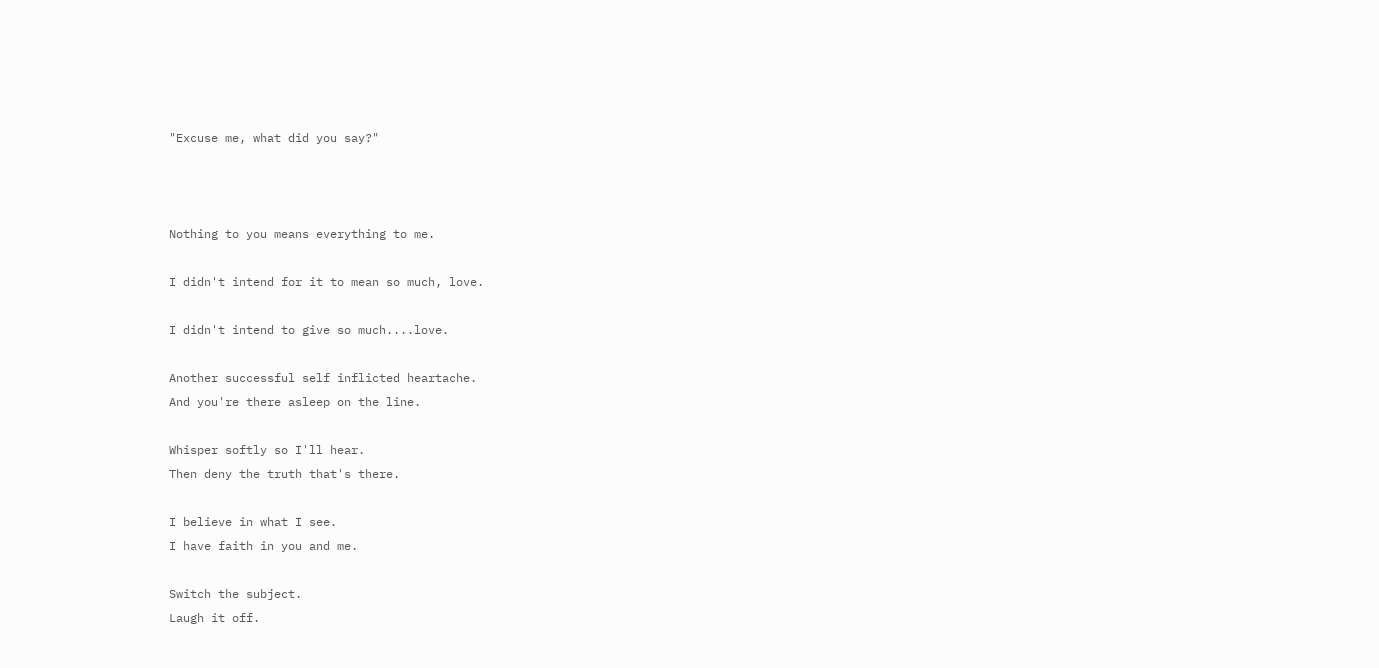"Excuse me, what did you say?"



Nothing to you means everything to me.

I didn't intend for it to mean so much, love.

I didn't intend to give so much....love.

Another successful self inflicted heartache.
And you're there asleep on the line.

Whisper softly so I'll hear.
Then deny the truth that's there.

I believe in what I see.
I have faith in you and me.

Switch the subject.
Laugh it off.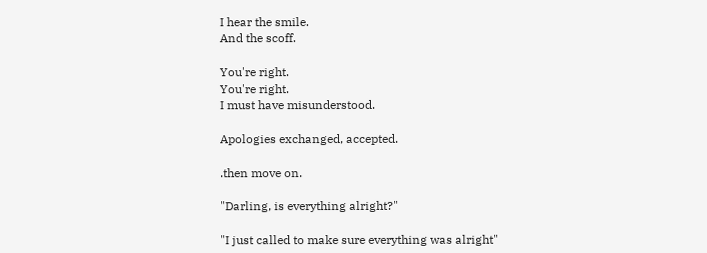I hear the smile.
And the scoff.

You're right.
You're right.
I must have misunderstood.

Apologies exchanged, accepted.

.then move on.

"Darling, is everything alright?"

"I just called to make sure everything was alright"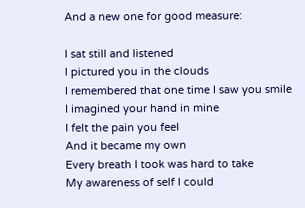And a new one for good measure:

I sat still and listened
I pictured you in the clouds
I remembered that one time I saw you smile
I imagined your hand in mine
I felt the pain you feel
And it became my own
Every breath I took was hard to take
My awareness of self I could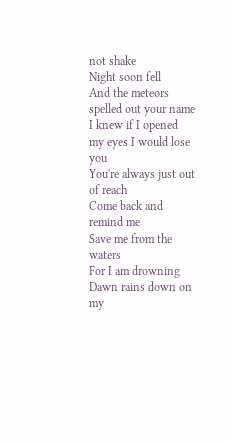not shake
Night soon fell
And the meteors spelled out your name
I knew if I opened my eyes I would lose you
You're always just out of reach
Come back and remind me
Save me from the waters
For I am drowning
Dawn rains down on my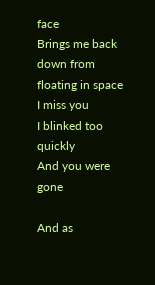face
Brings me back down from floating in space
I miss you
I blinked too quickly
And you were gone

And as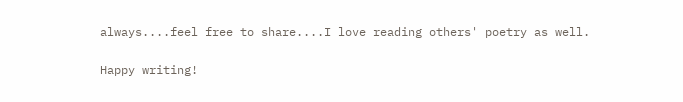always....feel free to share....I love reading others' poetry as well.

Happy writing!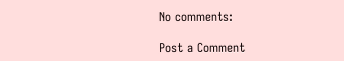No comments:

Post a Comment